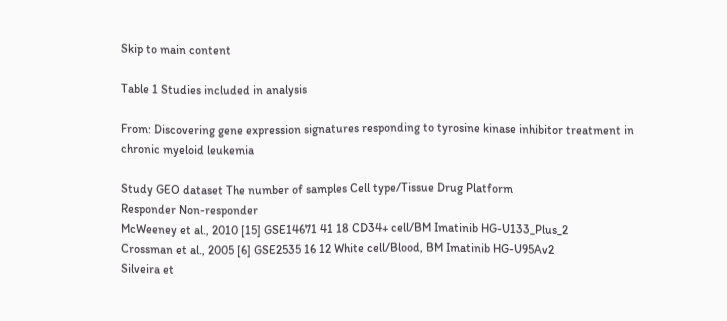Skip to main content

Table 1 Studies included in analysis

From: Discovering gene expression signatures responding to tyrosine kinase inhibitor treatment in chronic myeloid leukemia

Study GEO dataset The number of samples Cell type/Tissue Drug Platform
Responder Non-responder
McWeeney et al., 2010 [15] GSE14671 41 18 CD34+ cell/BM Imatinib HG-U133_Plus_2
Crossman et al., 2005 [6] GSE2535 16 12 White cell/Blood, BM Imatinib HG-U95Av2
Silveira et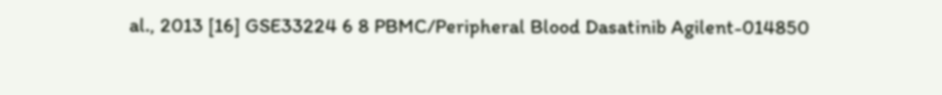al., 2013 [16] GSE33224 6 8 PBMC/Peripheral Blood Dasatinib Agilent-014850